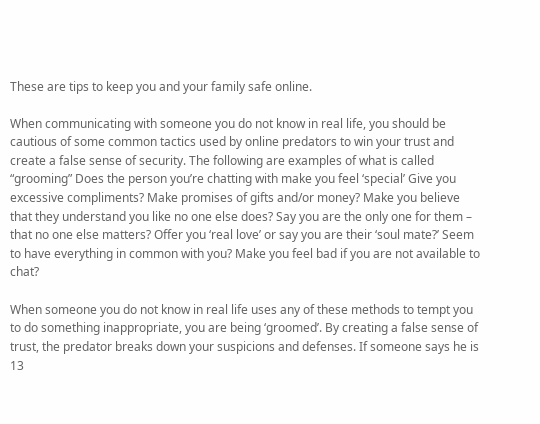These are tips to keep you and your family safe online.

When communicating with someone you do not know in real life, you should be cautious of some common tactics used by online predators to win your trust and create a false sense of security. The following are examples of what is called “grooming” Does the person you’re chatting with make you feel ‘special’ Give you excessive compliments? Make promises of gifts and/or money? Make you believe that they understand you like no one else does? Say you are the only one for them – that no one else matters? Offer you ‘real love’ or say you are their ‘soul mate?’ Seem to have everything in common with you? Make you feel bad if you are not available to chat?

When someone you do not know in real life uses any of these methods to tempt you to do something inappropriate, you are being ‘groomed’. By creating a false sense of trust, the predator breaks down your suspicions and defenses. If someone says he is 13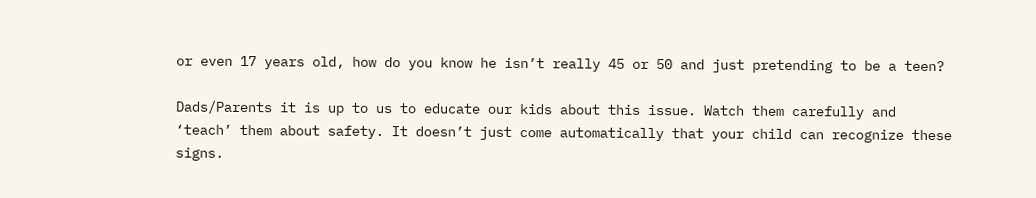or even 17 years old, how do you know he isn’t really 45 or 50 and just pretending to be a teen?

Dads/Parents it is up to us to educate our kids about this issue. Watch them carefully and ‘teach’ them about safety. It doesn’t just come automatically that your child can recognize these signs.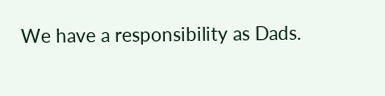We have a responsibility as Dads.